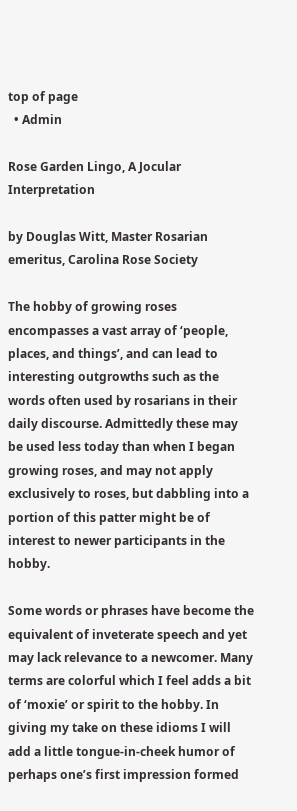top of page
  • Admin

Rose Garden Lingo, A Jocular Interpretation

by Douglas Witt, Master Rosarian emeritus, Carolina Rose Society

The hobby of growing roses encompasses a vast array of ‘people, places, and things’, and can lead to interesting outgrowths such as the words often used by rosarians in their daily discourse. Admittedly these may be used less today than when I began growing roses, and may not apply exclusively to roses, but dabbling into a portion of this patter might be of interest to newer participants in the hobby.

Some words or phrases have become the equivalent of inveterate speech and yet may lack relevance to a newcomer. Many terms are colorful which I feel adds a bit of ‘moxie’ or spirit to the hobby. In giving my take on these idioms I will add a little tongue-in-cheek humor of perhaps one’s first impression formed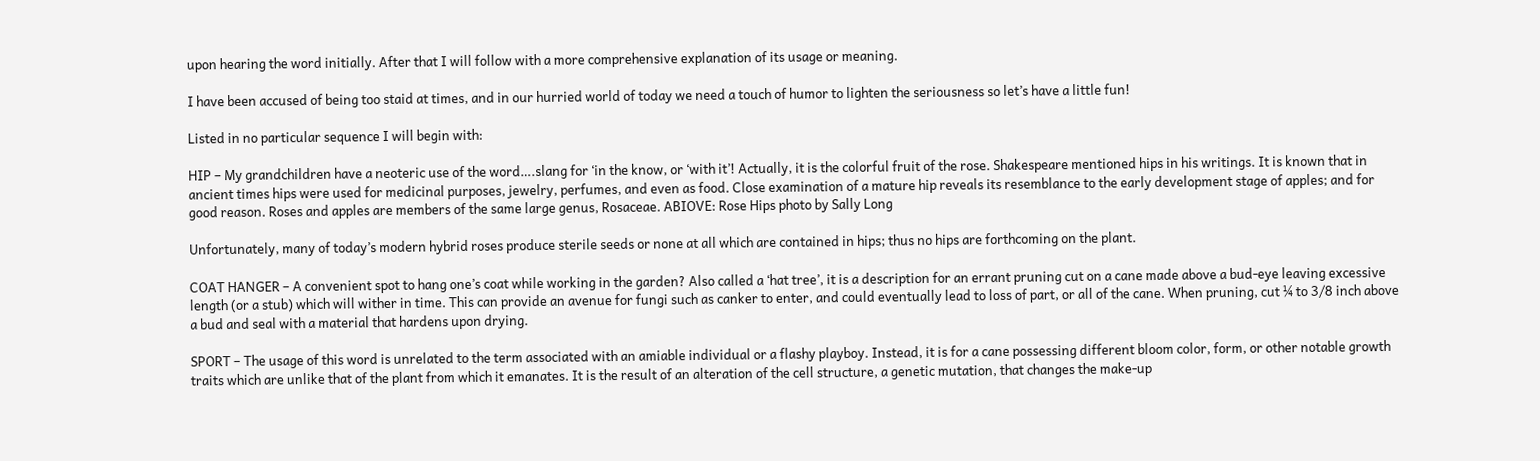upon hearing the word initially. After that I will follow with a more comprehensive explanation of its usage or meaning.

I have been accused of being too staid at times, and in our hurried world of today we need a touch of humor to lighten the seriousness so let’s have a little fun!

Listed in no particular sequence I will begin with:

HIP – My grandchildren have a neoteric use of the word….slang for ‘in the know, or ‘with it’! Actually, it is the colorful fruit of the rose. Shakespeare mentioned hips in his writings. It is known that in ancient times hips were used for medicinal purposes, jewelry, perfumes, and even as food. Close examination of a mature hip reveals its resemblance to the early development stage of apples; and for good reason. Roses and apples are members of the same large genus, Rosaceae. ABIOVE: Rose Hips photo by Sally Long

Unfortunately, many of today’s modern hybrid roses produce sterile seeds or none at all which are contained in hips; thus no hips are forthcoming on the plant.

COAT HANGER – A convenient spot to hang one’s coat while working in the garden? Also called a ‘hat tree’, it is a description for an errant pruning cut on a cane made above a bud-eye leaving excessive length (or a stub) which will wither in time. This can provide an avenue for fungi such as canker to enter, and could eventually lead to loss of part, or all of the cane. When pruning, cut ¼ to 3/8 inch above a bud and seal with a material that hardens upon drying.

SPORT – The usage of this word is unrelated to the term associated with an amiable individual or a flashy playboy. Instead, it is for a cane possessing different bloom color, form, or other notable growth traits which are unlike that of the plant from which it emanates. It is the result of an alteration of the cell structure, a genetic mutation, that changes the make-up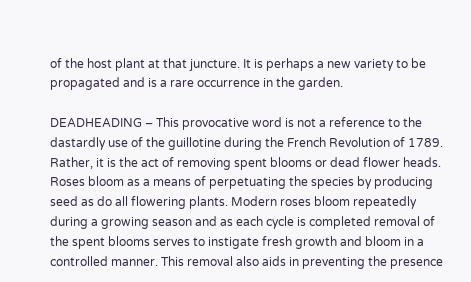of the host plant at that juncture. It is perhaps a new variety to be propagated and is a rare occurrence in the garden.

DEADHEADING – This provocative word is not a reference to the dastardly use of the guillotine during the French Revolution of 1789. Rather, it is the act of removing spent blooms or dead flower heads. Roses bloom as a means of perpetuating the species by producing seed as do all flowering plants. Modern roses bloom repeatedly during a growing season and as each cycle is completed removal of the spent blooms serves to instigate fresh growth and bloom in a controlled manner. This removal also aids in preventing the presence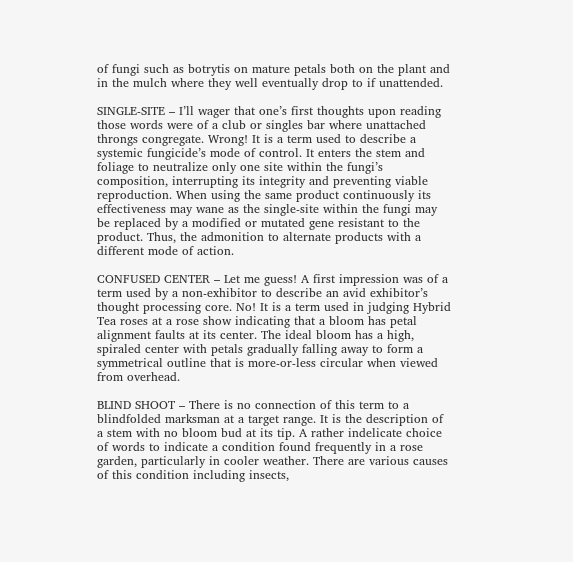of fungi such as botrytis on mature petals both on the plant and in the mulch where they well eventually drop to if unattended.

SINGLE-SITE – I’ll wager that one’s first thoughts upon reading those words were of a club or singles bar where unattached throngs congregate. Wrong! It is a term used to describe a systemic fungicide’s mode of control. It enters the stem and foliage to neutralize only one site within the fungi’s composition, interrupting its integrity and preventing viable reproduction. When using the same product continuously its effectiveness may wane as the single-site within the fungi may be replaced by a modified or mutated gene resistant to the product. Thus, the admonition to alternate products with a different mode of action.

CONFUSED CENTER – Let me guess! A first impression was of a term used by a non-exhibitor to describe an avid exhibitor’s thought processing core. No! It is a term used in judging Hybrid Tea roses at a rose show indicating that a bloom has petal alignment faults at its center. The ideal bloom has a high, spiraled center with petals gradually falling away to form a symmetrical outline that is more-or-less circular when viewed from overhead.

BLIND SHOOT – There is no connection of this term to a blindfolded marksman at a target range. It is the description of a stem with no bloom bud at its tip. A rather indelicate choice of words to indicate a condition found frequently in a rose garden, particularly in cooler weather. There are various causes of this condition including insects,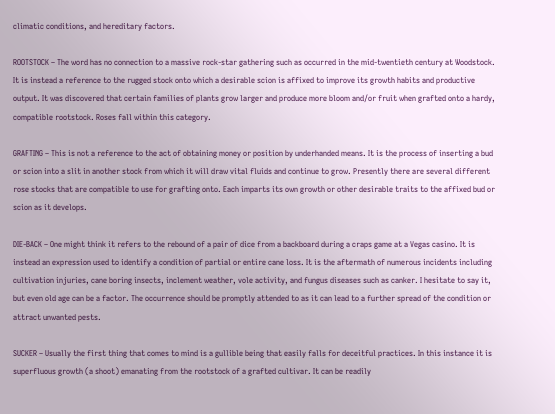climatic conditions, and hereditary factors.

ROOTSTOCK – The word has no connection to a massive rock-star gathering such as occurred in the mid-twentieth century at Woodstock. It is instead a reference to the rugged stock onto which a desirable scion is affixed to improve its growth habits and productive output. It was discovered that certain families of plants grow larger and produce more bloom and/or fruit when grafted onto a hardy, compatible rootstock. Roses fall within this category.

GRAFTING – This is not a reference to the act of obtaining money or position by underhanded means. It is the process of inserting a bud or scion into a slit in another stock from which it will draw vital fluids and continue to grow. Presently there are several different rose stocks that are compatible to use for grafting onto. Each imparts its own growth or other desirable traits to the affixed bud or scion as it develops.

DIE-BACK – One might think it refers to the rebound of a pair of dice from a backboard during a craps game at a Vegas casino. It is instead an expression used to identify a condition of partial or entire cane loss. It is the aftermath of numerous incidents including cultivation injuries, cane boring insects, inclement weather, vole activity, and fungus diseases such as canker. I hesitate to say it, but even old age can be a factor. The occurrence should be promptly attended to as it can lead to a further spread of the condition or attract unwanted pests.

SUCKER – Usually the first thing that comes to mind is a gullible being that easily falls for deceitful practices. In this instance it is superfluous growth (a shoot) emanating from the rootstock of a grafted cultivar. It can be readily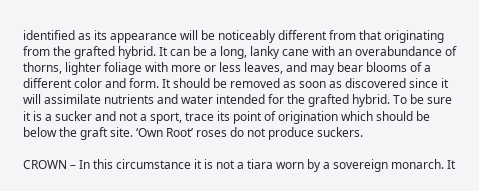identified as its appearance will be noticeably different from that originating from the grafted hybrid. It can be a long, lanky cane with an overabundance of thorns, lighter foliage with more or less leaves, and may bear blooms of a different color and form. It should be removed as soon as discovered since it will assimilate nutrients and water intended for the grafted hybrid. To be sure it is a sucker and not a sport, trace its point of origination which should be below the graft site. ‘Own Root’ roses do not produce suckers.

CROWN – In this circumstance it is not a tiara worn by a sovereign monarch. It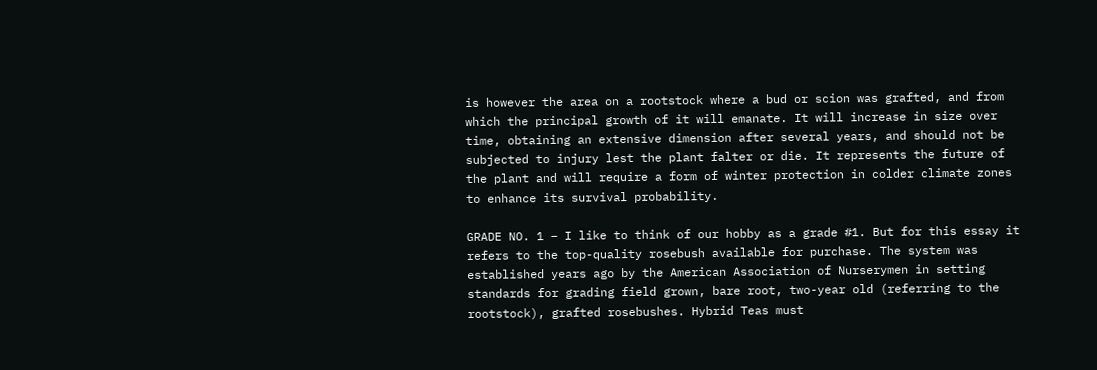is however the area on a rootstock where a bud or scion was grafted, and from which the principal growth of it will emanate. It will increase in size over time, obtaining an extensive dimension after several years, and should not be subjected to injury lest the plant falter or die. It represents the future of the plant and will require a form of winter protection in colder climate zones to enhance its survival probability.

GRADE NO. 1 – I like to think of our hobby as a grade #1. But for this essay it refers to the top-quality rosebush available for purchase. The system was established years ago by the American Association of Nurserymen in setting standards for grading field grown, bare root, two-year old (referring to the rootstock), grafted rosebushes. Hybrid Teas must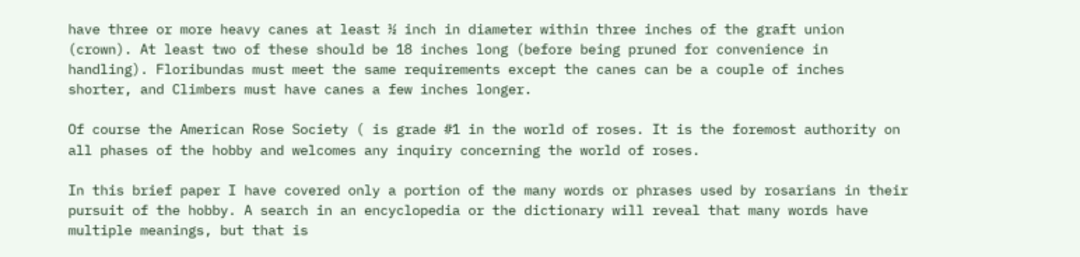have three or more heavy canes at least ½ inch in diameter within three inches of the graft union (crown). At least two of these should be 18 inches long (before being pruned for convenience in handling). Floribundas must meet the same requirements except the canes can be a couple of inches shorter, and Climbers must have canes a few inches longer.

Of course the American Rose Society ( is grade #1 in the world of roses. It is the foremost authority on all phases of the hobby and welcomes any inquiry concerning the world of roses.

In this brief paper I have covered only a portion of the many words or phrases used by rosarians in their pursuit of the hobby. A search in an encyclopedia or the dictionary will reveal that many words have multiple meanings, but that is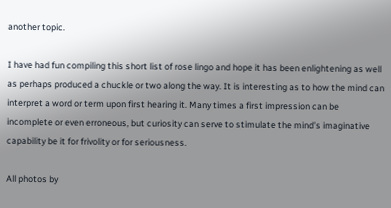another topic.

I have had fun compiling this short list of rose lingo and hope it has been enlightening as well as perhaps produced a chuckle or two along the way. It is interesting as to how the mind can interpret a word or term upon first hearing it. Many times a first impression can be incomplete or even erroneous, but curiosity can serve to stimulate the mind’s imaginative capability be it for frivolity or for seriousness.

All photos by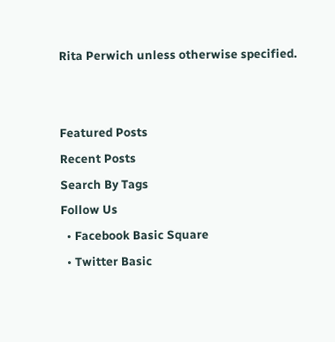Rita Perwich unless otherwise specified.


Featured Posts
Recent Posts
Search By Tags
Follow Us
  • Facebook Basic Square
  • Twitter Basic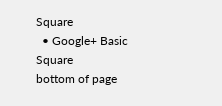Square
  • Google+ Basic Square
bottom of page